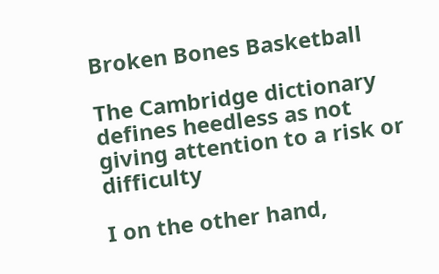Broken Bones Basketball

The Cambridge dictionary defines heedless as not giving attention to a risk or difficulty

I on the other hand,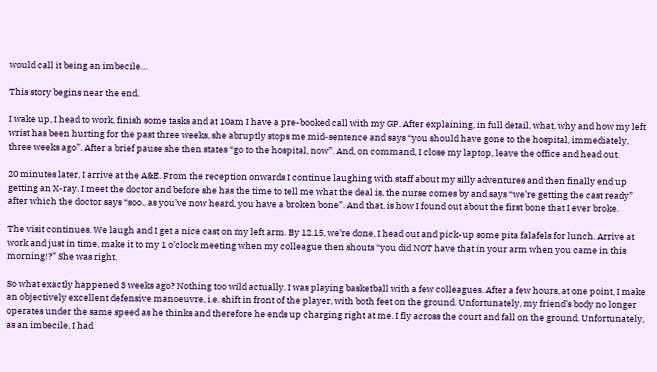would call it being an imbecile…

This story begins near the end.

I wake up, I head to work, finish some tasks and at 10am I have a pre-booked call with my GP. After explaining, in full detail, what, why and how my left wrist has been hurting for the past three weeks, she abruptly stops me mid-sentence and says “you should have gone to the hospital, immediately, three weeks ago”. After a brief pause she then states “go to the hospital, now”. And, on command, I close my laptop, leave the office and head out.

20 minutes later, I arrive at the A&E. From the reception onwards I continue laughing with staff about my silly adventures and then finally end up getting an X-ray. I meet the doctor and before she has the time to tell me what the deal is, the nurse comes by and says “we’re getting the cast ready” after which the doctor says “soo.. as you’ve now heard, you have a broken bone”. And that, is how I found out about the first bone that I ever broke.

The visit continues. We laugh and I get a nice cast on my left arm. By 12.15, we’re done, I head out and pick-up some pita falafels for lunch. Arrive at work and just in time, make it to my 1 o’clock meeting when my colleague then shouts “you did NOT have that in your arm when you came in this morning!?” She was right.

So what exactly happened 3 weeks ago? Nothing too wild actually. I was playing basketball with a few colleagues. After a few hours, at one point, I make an objectively excellent defensive manoeuvre, i.e. shift in front of the player, with both feet on the ground. Unfortunately, my friend’s body no longer operates under the same speed as he thinks and therefore he ends up charging right at me. I fly across the court and fall on the ground. Unfortunately, as an imbecile, I had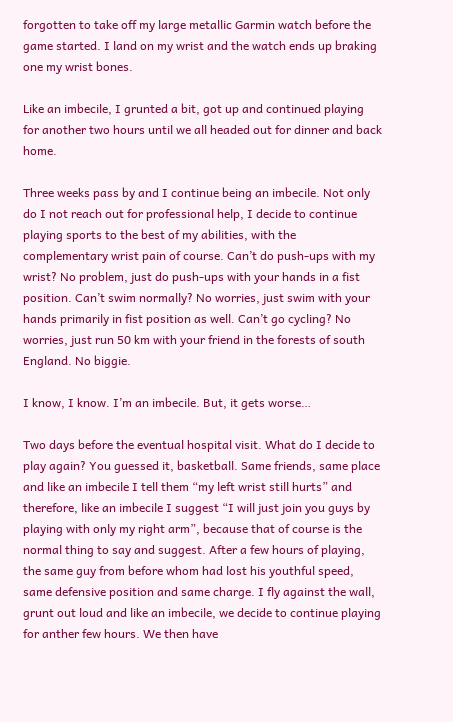forgotten to take off my large metallic Garmin watch before the game started. I land on my wrist and the watch ends up braking one my wrist bones.

Like an imbecile, I grunted a bit, got up and continued playing for another two hours until we all headed out for dinner and back home.

Three weeks pass by and I continue being an imbecile. Not only do I not reach out for professional help, I decide to continue playing sports to the best of my abilities, with the complementary wrist pain of course. Can’t do push-ups with my wrist? No problem, just do push-ups with your hands in a fist position. Can’t swim normally? No worries, just swim with your hands primarily in fist position as well. Can’t go cycling? No worries, just run 50 km with your friend in the forests of south England. No biggie.

I know, I know. I’m an imbecile. But, it gets worse…

Two days before the eventual hospital visit. What do I decide to play again? You guessed it, basketball. Same friends, same place and like an imbecile I tell them “my left wrist still hurts” and therefore, like an imbecile I suggest “I will just join you guys by playing with only my right arm”, because that of course is the normal thing to say and suggest. After a few hours of playing, the same guy from before whom had lost his youthful speed, same defensive position and same charge. I fly against the wall, grunt out loud and like an imbecile, we decide to continue playing for anther few hours. We then have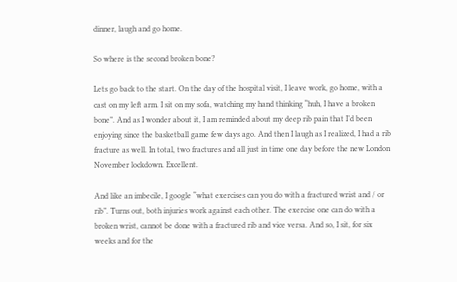dinner, laugh and go home.

So where is the second broken bone?

Lets go back to the start. On the day of the hospital visit, I leave work, go home, with a cast on my left arm. I sit on my sofa, watching my hand thinking “huh, I have a broken bone”. And as I wonder about it, I am reminded about my deep rib pain that I’d been enjoying since the basketball game few days ago. And then I laugh as I realized, I had a rib fracture as well. In total, two fractures and all just in time one day before the new London November lockdown. Excellent.

And like an imbecile, I google “what exercises can you do with a fractured wrist and / or rib”. Turns out, both injuries work against each other. The exercise one can do with a broken wrist, cannot be done with a fractured rib and vice versa. And so, I sit, for six weeks and for the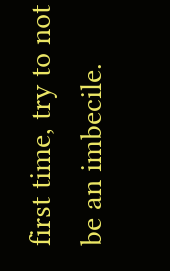first time, try to not be an imbecile.